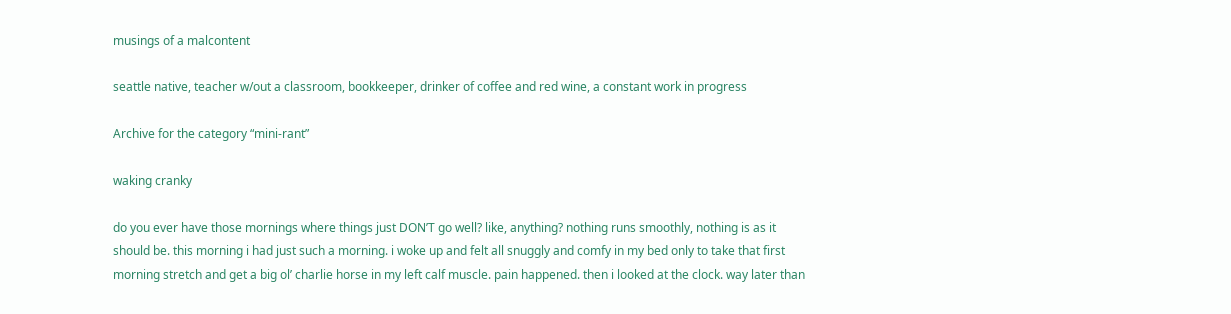musings of a malcontent

seattle native, teacher w/out a classroom, bookkeeper, drinker of coffee and red wine, a constant work in progress

Archive for the category “mini-rant”

waking cranky

do you ever have those mornings where things just DON’T go well? like, anything? nothing runs smoothly, nothing is as it should be. this morning i had just such a morning. i woke up and felt all snuggly and comfy in my bed only to take that first morning stretch and get a big ol’ charlie horse in my left calf muscle. pain happened. then i looked at the clock. way later than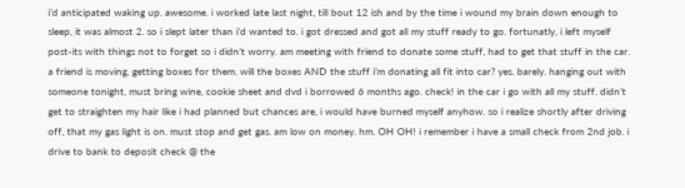i’d anticipated waking up. awesome. i worked late last night, till bout 12 ish and by the time i wound my brain down enough to sleep, it was almost 2. so i slept later than i’d wanted to. i got dressed and got all my stuff ready to go. fortunatly, i left myself post-its with things not to forget so i didn’t worry. am meeting with friend to donate some stuff, had to get that stuff in the car. a friend is moving, getting boxes for them. will the boxes AND the stuff i’m donating all fit into car? yes. barely. hanging out with someone tonight, must bring wine, cookie sheet and dvd i borrowed 6 months ago. check! in the car i go with all my stuff. didn’t get to straighten my hair like i had planned but chances are, i would have burned myself anyhow. so i realize shortly after driving off, that my gas light is on. must stop and get gas. am low on money. hm. OH OH! i remember i have a small check from 2nd job. i drive to bank to deposit check @ the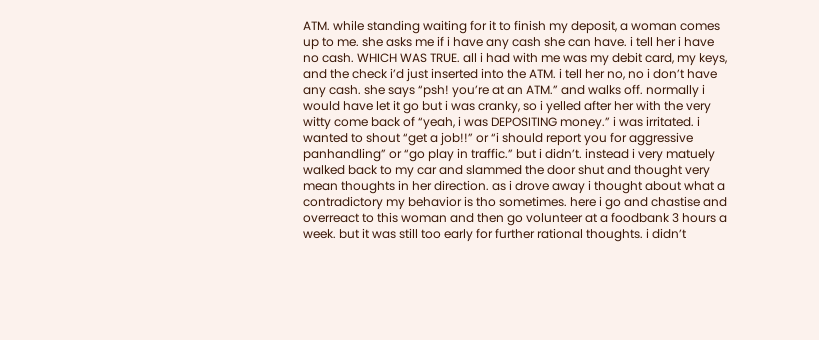ATM. while standing waiting for it to finish my deposit, a woman comes up to me. she asks me if i have any cash she can have. i tell her i have no cash. WHICH WAS TRUE. all i had with me was my debit card, my keys, and the check i’d just inserted into the ATM. i tell her no, no i don’t have any cash. she says “psh! you’re at an ATM.” and walks off. normally i would have let it go but i was cranky, so i yelled after her with the very witty come back of “yeah, i was DEPOSITING money.” i was irritated. i wanted to shout “get a job!!” or “i should report you for aggressive panhandling” or “go play in traffic.” but i didn’t. instead i very matuely walked back to my car and slammed the door shut and thought very mean thoughts in her direction. as i drove away i thought about what a contradictory my behavior is tho sometimes. here i go and chastise and overreact to this woman and then go volunteer at a foodbank 3 hours a week. but it was still too early for further rational thoughts. i didn’t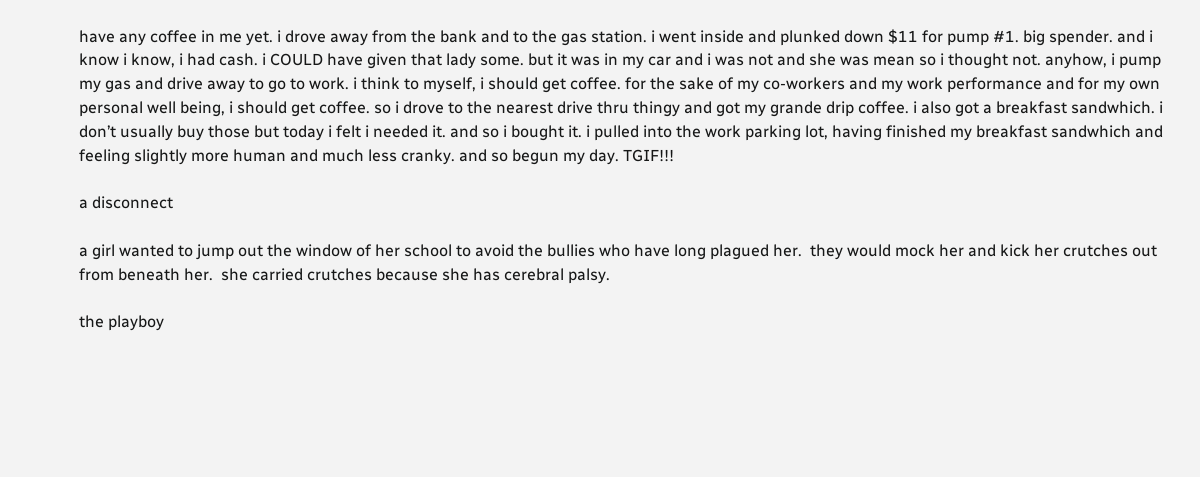have any coffee in me yet. i drove away from the bank and to the gas station. i went inside and plunked down $11 for pump #1. big spender. and i know i know, i had cash. i COULD have given that lady some. but it was in my car and i was not and she was mean so i thought not. anyhow, i pump my gas and drive away to go to work. i think to myself, i should get coffee. for the sake of my co-workers and my work performance and for my own personal well being, i should get coffee. so i drove to the nearest drive thru thingy and got my grande drip coffee. i also got a breakfast sandwhich. i don’t usually buy those but today i felt i needed it. and so i bought it. i pulled into the work parking lot, having finished my breakfast sandwhich and feeling slightly more human and much less cranky. and so begun my day. TGIF!!!

a disconnect

a girl wanted to jump out the window of her school to avoid the bullies who have long plagued her.  they would mock her and kick her crutches out from beneath her.  she carried crutches because she has cerebral palsy.

the playboy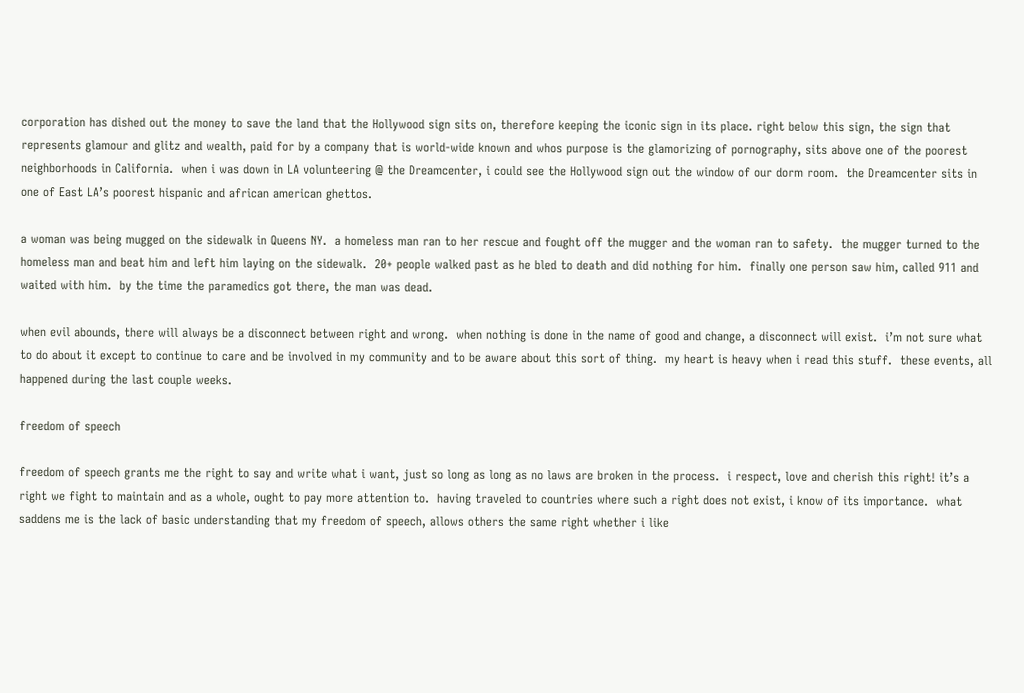corporation has dished out the money to save the land that the Hollywood sign sits on, therefore keeping the iconic sign in its place. right below this sign, the sign that represents glamour and glitz and wealth, paid for by a company that is world-wide known and whos purpose is the glamorizing of pornography, sits above one of the poorest neighborhoods in California.  when i was down in LA volunteering @ the Dreamcenter, i could see the Hollywood sign out the window of our dorm room.  the Dreamcenter sits in one of East LA’s poorest hispanic and african american ghettos.

a woman was being mugged on the sidewalk in Queens NY.  a homeless man ran to her rescue and fought off the mugger and the woman ran to safety.  the mugger turned to the homeless man and beat him and left him laying on the sidewalk.  20+ people walked past as he bled to death and did nothing for him.  finally one person saw him, called 911 and waited with him.  by the time the paramedics got there, the man was dead.

when evil abounds, there will always be a disconnect between right and wrong.  when nothing is done in the name of good and change, a disconnect will exist.  i’m not sure what to do about it except to continue to care and be involved in my community and to be aware about this sort of thing.  my heart is heavy when i read this stuff.  these events, all happened during the last couple weeks.

freedom of speech

freedom of speech grants me the right to say and write what i want, just so long as long as no laws are broken in the process.  i respect, love and cherish this right! it’s a right we fight to maintain and as a whole, ought to pay more attention to.  having traveled to countries where such a right does not exist, i know of its importance.  what saddens me is the lack of basic understanding that my freedom of speech, allows others the same right whether i like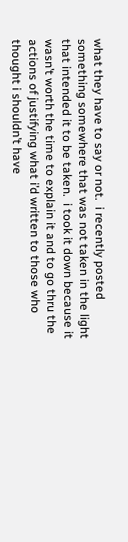what they have to say or not.  i recently posted something somewhere that was not taken in the light that intended it to be taken.  i took it down because it wasn’t worth the time to explain it and to go thru the actions of justifying what i’d written to those who thought i shouldn’t have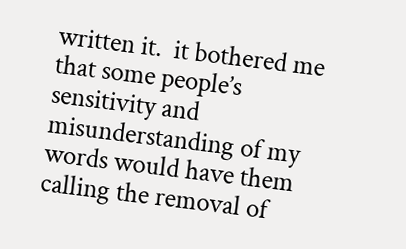written it.  it bothered me that some people’s sensitivity and misunderstanding of my words would have them calling the removal of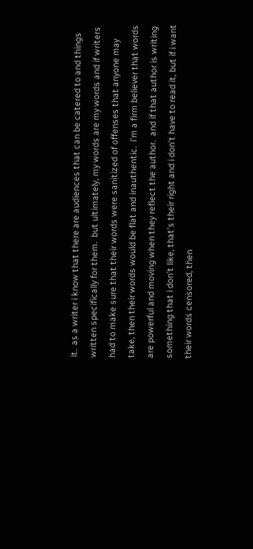it.  as a writer i know that there are audiences that can be catered to and things written specifically for them.  but ultimately, my words are my words and if writers had to make sure that their words were sanitized of offenses that anyone may take, then their words would be flat and inauthentic.  i’m a firm believer that words are powerful and moving when they reflect the author.  and if that author is writing something that i don’t like, that’s their right and i don’t have to read it, but if i want their words censored, then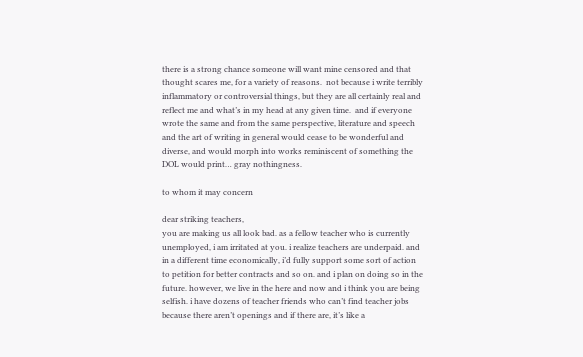there is a strong chance someone will want mine censored and that thought scares me, for a variety of reasons.  not because i write terribly inflammatory or controversial things, but they are all certainly real and reflect me and what’s in my head at any given time.  and if everyone wrote the same and from the same perspective, literature and speech and the art of writing in general would cease to be wonderful and diverse, and would morph into works reminiscent of something the DOL would print… gray nothingness.

to whom it may concern

dear striking teachers,
you are making us all look bad. as a fellow teacher who is currently unemployed, i am irritated at you. i realize teachers are underpaid. and in a different time economically, i’d fully support some sort of action to petition for better contracts and so on. and i plan on doing so in the future. however, we live in the here and now and i think you are being selfish. i have dozens of teacher friends who can’t find teacher jobs because there aren’t openings and if there are, it’s like a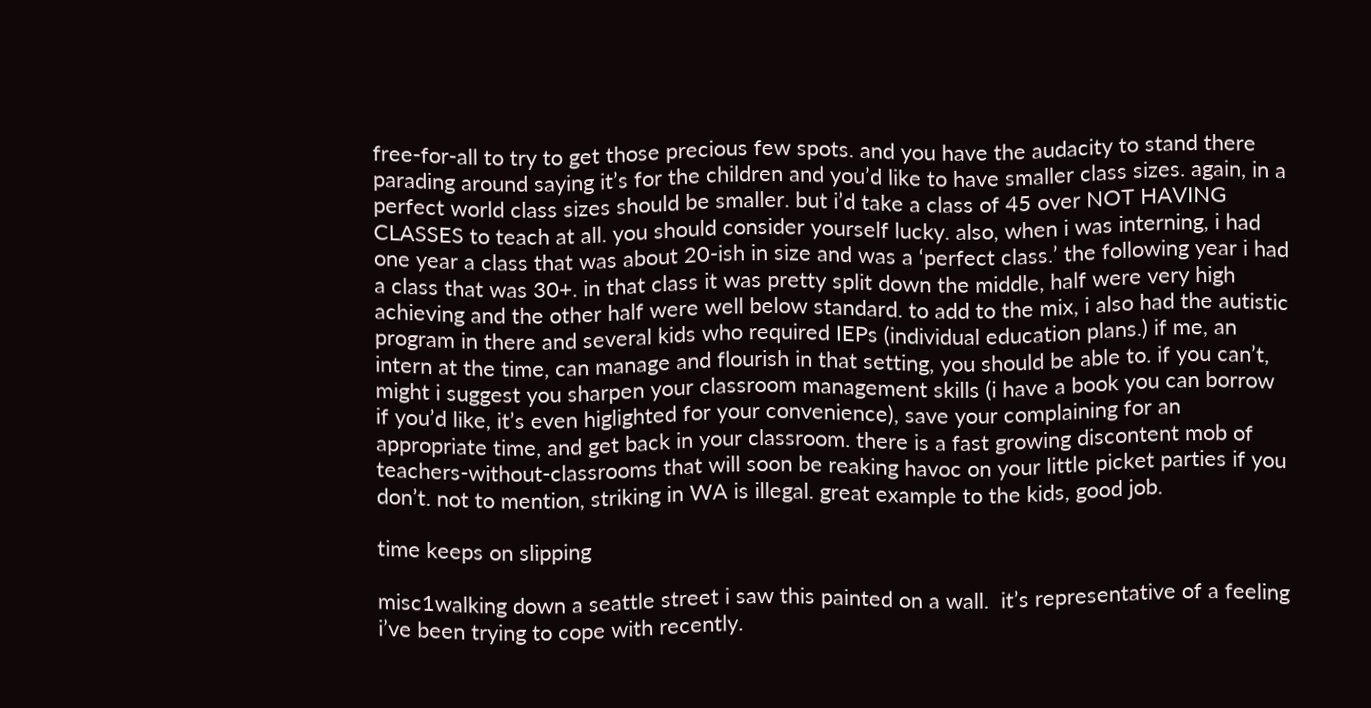free-for-all to try to get those precious few spots. and you have the audacity to stand there parading around saying it’s for the children and you’d like to have smaller class sizes. again, in a perfect world class sizes should be smaller. but i’d take a class of 45 over NOT HAVING CLASSES to teach at all. you should consider yourself lucky. also, when i was interning, i had one year a class that was about 20-ish in size and was a ‘perfect class.’ the following year i had a class that was 30+. in that class it was pretty split down the middle, half were very high achieving and the other half were well below standard. to add to the mix, i also had the autistic program in there and several kids who required IEPs (individual education plans.) if me, an intern at the time, can manage and flourish in that setting, you should be able to. if you can’t, might i suggest you sharpen your classroom management skills (i have a book you can borrow if you’d like, it’s even higlighted for your convenience), save your complaining for an appropriate time, and get back in your classroom. there is a fast growing discontent mob of teachers-without-classrooms that will soon be reaking havoc on your little picket parties if you don’t. not to mention, striking in WA is illegal. great example to the kids, good job.

time keeps on slipping

misc1walking down a seattle street i saw this painted on a wall.  it’s representative of a feeling i’ve been trying to cope with recently.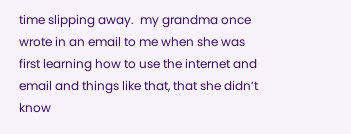time slipping away.  my grandma once wrote in an email to me when she was first learning how to use the internet and email and things like that, that she didn’t know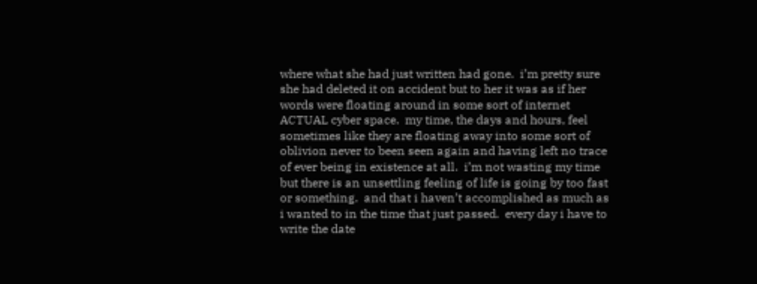where what she had just written had gone.  i’m pretty sure she had deleted it on accident but to her it was as if her words were floating around in some sort of internet ACTUAL cyber space.  my time, the days and hours, feel sometimes like they are floating away into some sort of oblivion never to been seen again and having left no trace of ever being in existence at all.  i’m not wasting my time but there is an unsettling feeling of life is going by too fast or something.  and that i haven’t accomplished as much as i wanted to in the time that just passed.  every day i have to write the date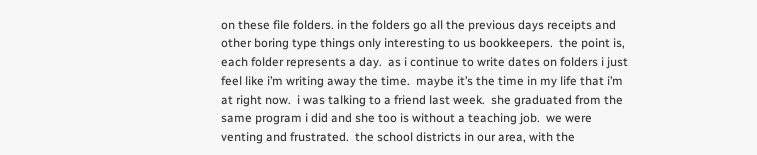on these file folders. in the folders go all the previous days receipts and other boring type things only interesting to us bookkeepers.  the point is, each folder represents a day.  as i continue to write dates on folders i just feel like i’m writing away the time.  maybe it’s the time in my life that i’m at right now.  i was talking to a friend last week.  she graduated from the same program i did and she too is without a teaching job.  we were venting and frustrated.  the school districts in our area, with the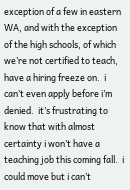exception of a few in eastern WA, and with the exception of the high schools, of which we’re not certified to teach, have a hiring freeze on.  i can’t even apply before i’m denied.  it’s frustrating to know that with almost certainty i won’t have a teaching job this coming fall.  i could move but i can’t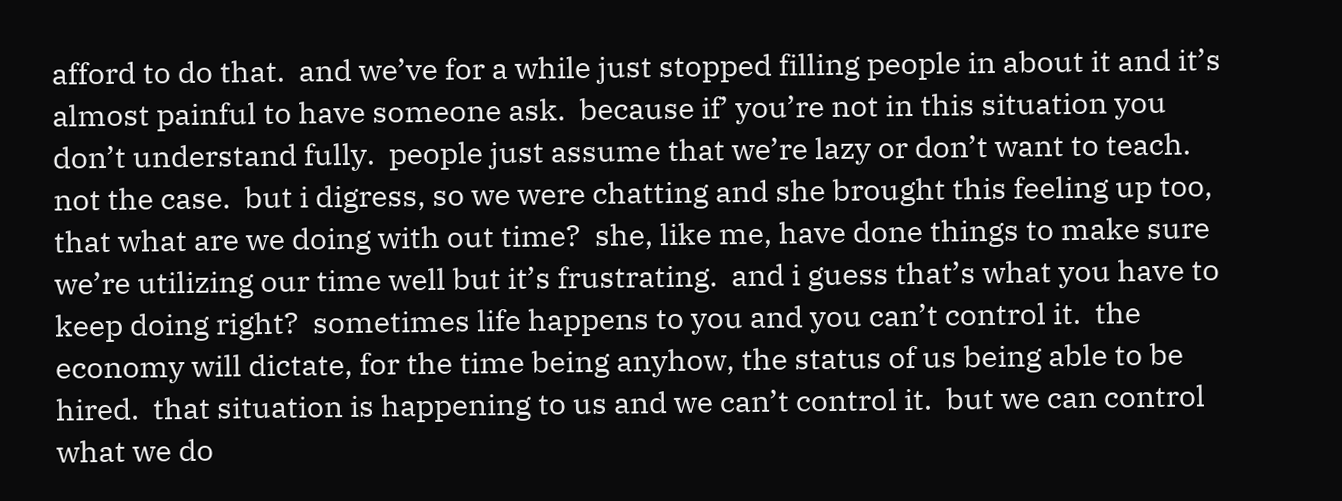afford to do that.  and we’ve for a while just stopped filling people in about it and it’s almost painful to have someone ask.  because if’ you’re not in this situation you don’t understand fully.  people just assume that we’re lazy or don’t want to teach.  not the case.  but i digress, so we were chatting and she brought this feeling up too, that what are we doing with out time?  she, like me, have done things to make sure we’re utilizing our time well but it’s frustrating.  and i guess that’s what you have to keep doing right?  sometimes life happens to you and you can’t control it.  the economy will dictate, for the time being anyhow, the status of us being able to be hired.  that situation is happening to us and we can’t control it.  but we can control what we do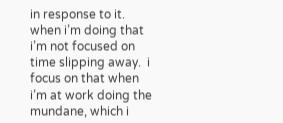in response to it.   when i’m doing that i’m not focused on time slipping away.  i focus on that when i’m at work doing the mundane, which i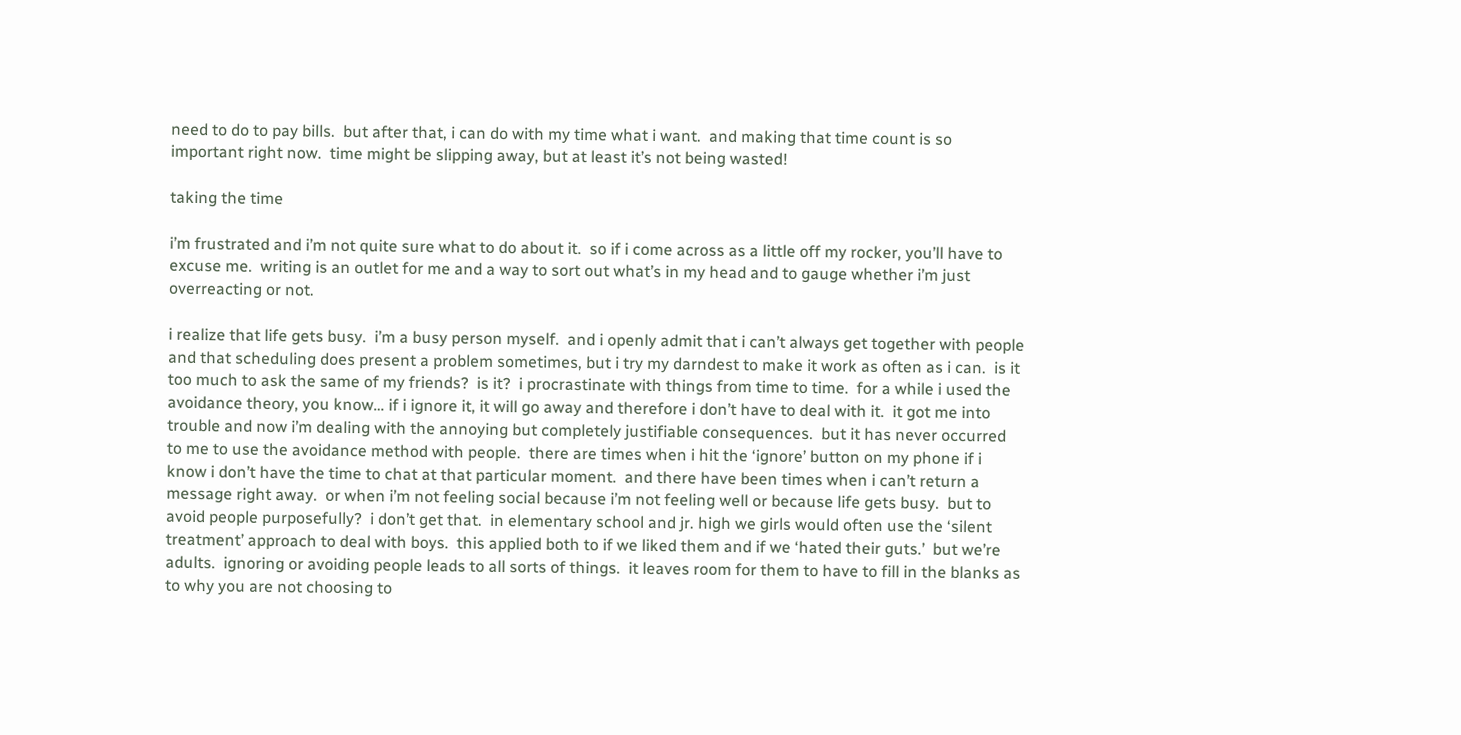need to do to pay bills.  but after that, i can do with my time what i want.  and making that time count is so important right now.  time might be slipping away, but at least it’s not being wasted!

taking the time

i’m frustrated and i’m not quite sure what to do about it.  so if i come across as a little off my rocker, you’ll have to excuse me.  writing is an outlet for me and a way to sort out what’s in my head and to gauge whether i’m just overreacting or not.

i realize that life gets busy.  i’m a busy person myself.  and i openly admit that i can’t always get together with people and that scheduling does present a problem sometimes, but i try my darndest to make it work as often as i can.  is it too much to ask the same of my friends?  is it?  i procrastinate with things from time to time.  for a while i used the avoidance theory, you know… if i ignore it, it will go away and therefore i don’t have to deal with it.  it got me into trouble and now i’m dealing with the annoying but completely justifiable consequences.  but it has never occurred to me to use the avoidance method with people.  there are times when i hit the ‘ignore’ button on my phone if i know i don’t have the time to chat at that particular moment.  and there have been times when i can’t return a message right away.  or when i’m not feeling social because i’m not feeling well or because life gets busy.  but to avoid people purposefully?  i don’t get that.  in elementary school and jr. high we girls would often use the ‘silent treatment’ approach to deal with boys.  this applied both to if we liked them and if we ‘hated their guts.’  but we’re adults.  ignoring or avoiding people leads to all sorts of things.  it leaves room for them to have to fill in the blanks as to why you are not choosing to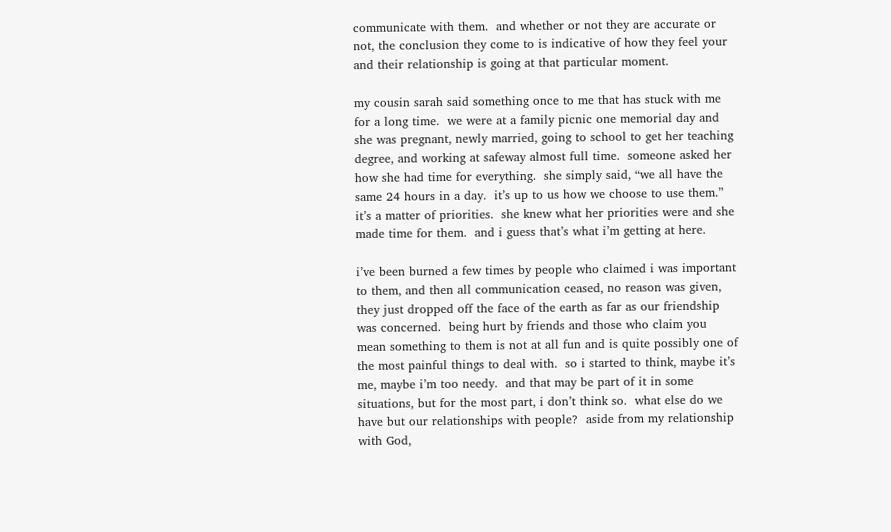communicate with them.  and whether or not they are accurate or not, the conclusion they come to is indicative of how they feel your and their relationship is going at that particular moment.

my cousin sarah said something once to me that has stuck with me for a long time.  we were at a family picnic one memorial day and she was pregnant, newly married, going to school to get her teaching degree, and working at safeway almost full time.  someone asked her how she had time for everything.  she simply said, “we all have the same 24 hours in a day.  it’s up to us how we choose to use them.”  it’s a matter of priorities.  she knew what her priorities were and she made time for them.  and i guess that’s what i’m getting at here.

i’ve been burned a few times by people who claimed i was important to them, and then all communication ceased, no reason was given, they just dropped off the face of the earth as far as our friendship was concerned.  being hurt by friends and those who claim you mean something to them is not at all fun and is quite possibly one of the most painful things to deal with.  so i started to think, maybe it’s me, maybe i’m too needy.  and that may be part of it in some situations, but for the most part, i don’t think so.  what else do we have but our relationships with people?  aside from my relationship with God,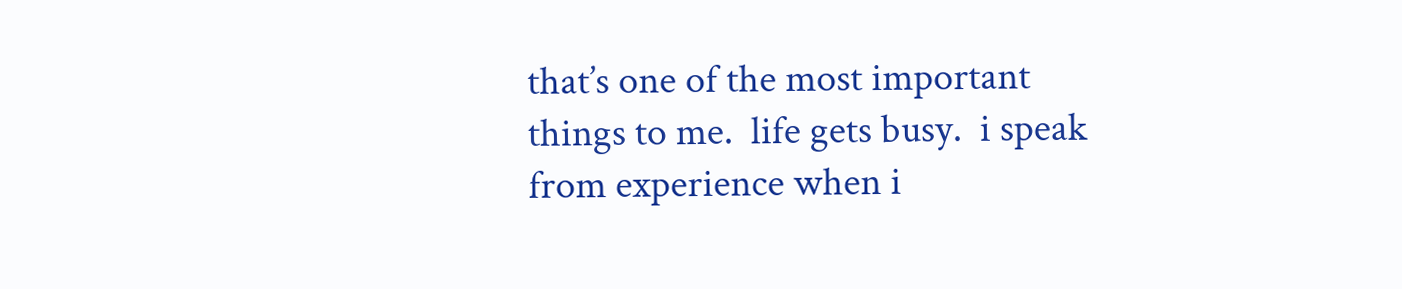that’s one of the most important things to me.  life gets busy.  i speak from experience when i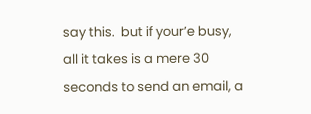say this.  but if your’e busy, all it takes is a mere 30 seconds to send an email, a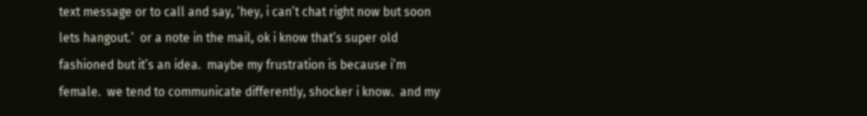text message or to call and say, ‘hey, i can’t chat right now but soon lets hangout.’  or a note in the mail, ok i know that’s super old fashioned but it’s an idea.  maybe my frustration is because i’m female.  we tend to communicate differently, shocker i know.  and my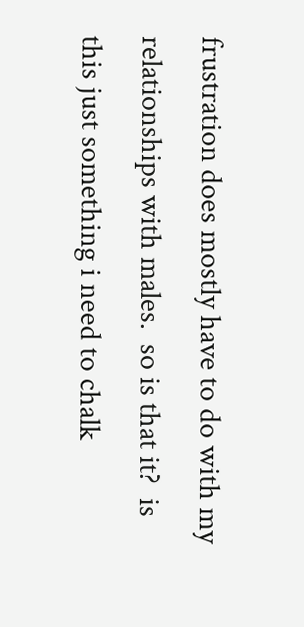frustration does mostly have to do with my relationships with males.  so is that it?  is this just something i need to chalk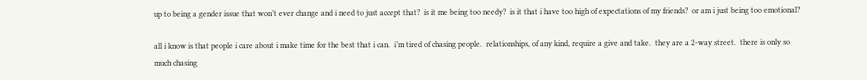up to being a gender issue that won’t ever change and i need to just accept that?  is it me being too needy?  is it that i have too high of expectations of my friends?  or am i just being too emotional?

all i know is that people i care about i make time for the best that i can.  i’m tired of chasing people.  relationships, of any kind, require a give and take.  they are a 2-way street.  there is only so much chasing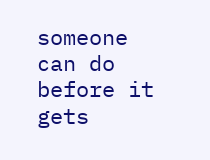someone can do before it gets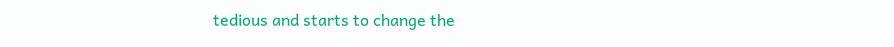tedious and starts to change the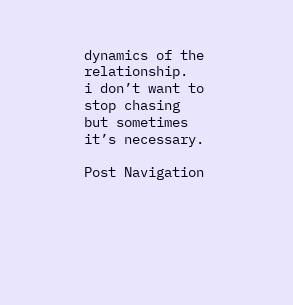dynamics of the relationship.  i don’t want to stop chasing but sometimes it’s necessary.

Post Navigation